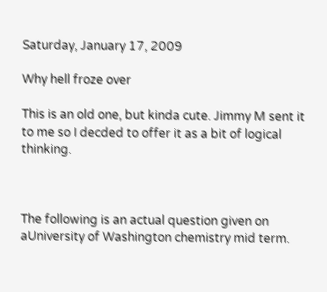Saturday, January 17, 2009

Why hell froze over

This is an old one, but kinda cute. Jimmy M sent it to me so I decded to offer it as a bit of logical thinking.



The following is an actual question given on aUniversity of Washington chemistry mid term.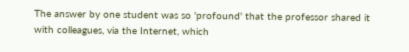The answer by one student was so 'profound' that the professor shared it with colleagues, via the Internet, which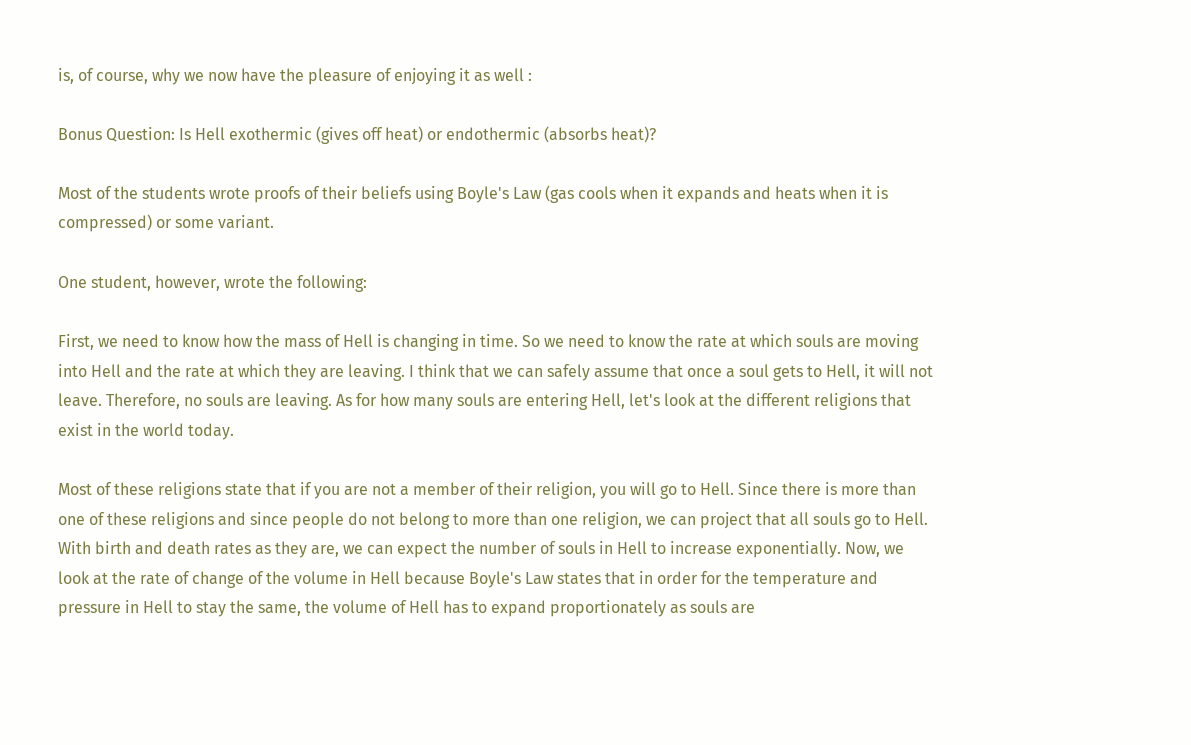is, of course, why we now have the pleasure of enjoying it as well :

Bonus Question: Is Hell exothermic (gives off heat) or endothermic (absorbs heat)?

Most of the students wrote proofs of their beliefs using Boyle's Law (gas cools when it expands and heats when it is compressed) or some variant.

One student, however, wrote the following:

First, we need to know how the mass of Hell is changing in time. So we need to know the rate at which souls are moving into Hell and the rate at which they are leaving. I think that we can safely assume that once a soul gets to Hell, it will not leave. Therefore, no souls are leaving. As for how many souls are entering Hell, let's look at the different religions that exist in the world today.

Most of these religions state that if you are not a member of their religion, you will go to Hell. Since there is more than one of these religions and since people do not belong to more than one religion, we can project that all souls go to Hell. With birth and death rates as they are, we can expect the number of souls in Hell to increase exponentially. Now, we look at the rate of change of the volume in Hell because Boyle's Law states that in order for the temperature and pressure in Hell to stay the same, the volume of Hell has to expand proportionately as souls are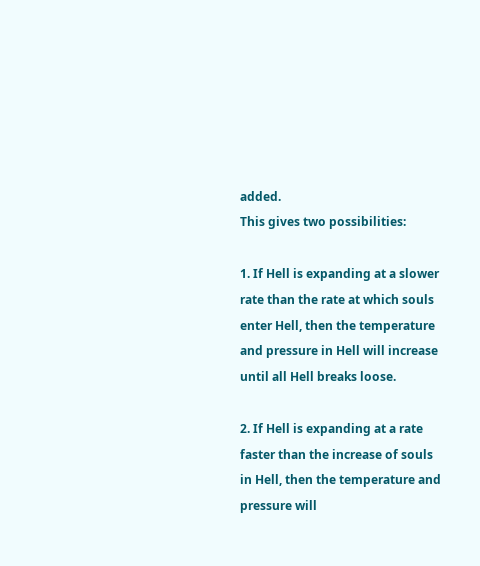added.
This gives two possibilities:

1. If Hell is expanding at a slower rate than the rate at which souls enter Hell, then the temperature and pressure in Hell will increase until all Hell breaks loose.

2. If Hell is expanding at a rate faster than the increase of souls in Hell, then the temperature and pressure will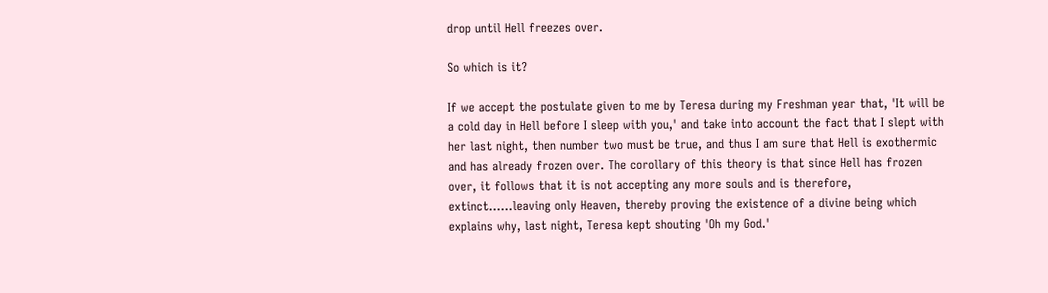drop until Hell freezes over.

So which is it?

If we accept the postulate given to me by Teresa during my Freshman year that, 'It will be a cold day in Hell before I sleep with you,' and take into account the fact that I slept with her last night, then number two must be true, and thus I am sure that Hell is exothermic and has already frozen over. The corollary of this theory is that since Hell has frozen over, it follows that it is not accepting any more souls and is therefore, extinct......leaving only Heaven, thereby proving the existence of a divine being which explains why, last night, Teresa kept shouting 'Oh my God.'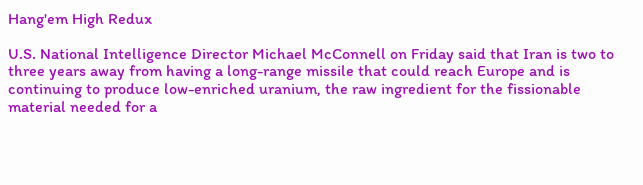Hang'em High Redux

U.S. National Intelligence Director Michael McConnell on Friday said that Iran is two to three years away from having a long-range missile that could reach Europe and is continuing to produce low-enriched uranium, the raw ingredient for the fissionable material needed for a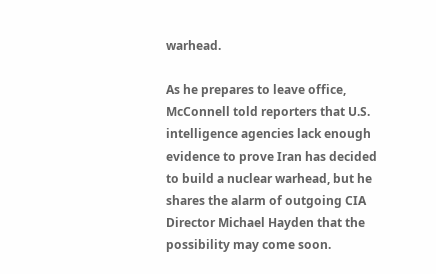warhead.

As he prepares to leave office, McConnell told reporters that U.S. intelligence agencies lack enough evidence to prove Iran has decided to build a nuclear warhead, but he shares the alarm of outgoing CIA Director Michael Hayden that the possibility may come soon.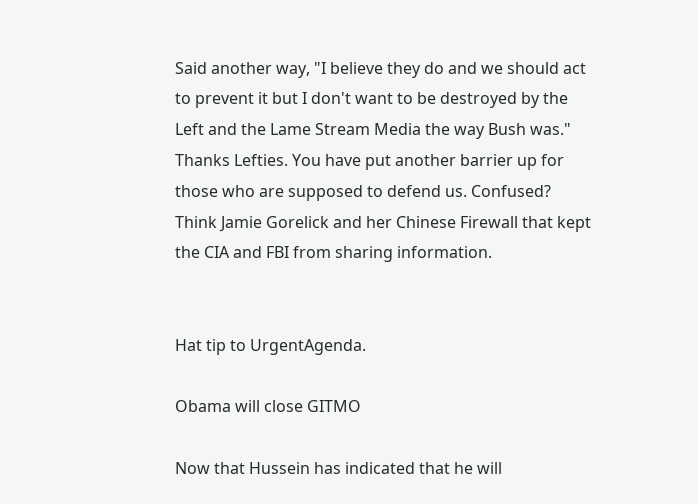Said another way, "I believe they do and we should act to prevent it but I don't want to be destroyed by the Left and the Lame Stream Media the way Bush was."
Thanks Lefties. You have put another barrier up for those who are supposed to defend us. Confused? Think Jamie Gorelick and her Chinese Firewall that kept the CIA and FBI from sharing information.


Hat tip to UrgentAgenda.

Obama will close GITMO

Now that Hussein has indicated that he will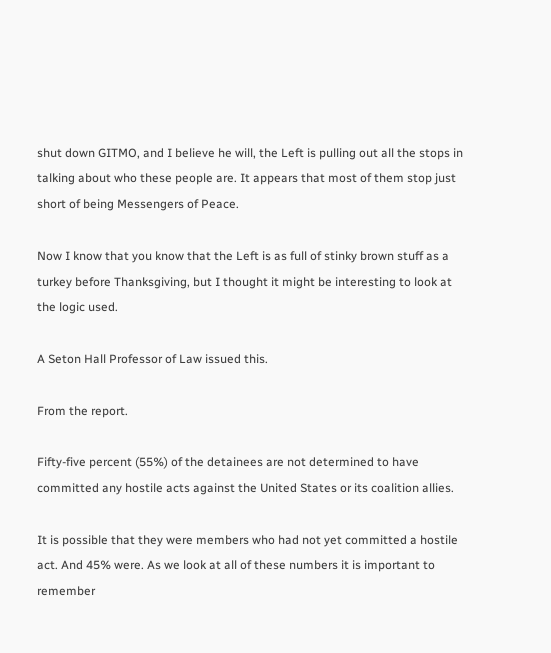shut down GITMO, and I believe he will, the Left is pulling out all the stops in talking about who these people are. It appears that most of them stop just short of being Messengers of Peace.

Now I know that you know that the Left is as full of stinky brown stuff as a turkey before Thanksgiving, but I thought it might be interesting to look at the logic used.

A Seton Hall Professor of Law issued this.

From the report.

Fifty-five percent (55%) of the detainees are not determined to have committed any hostile acts against the United States or its coalition allies.

It is possible that they were members who had not yet committed a hostile act. And 45% were. As we look at all of these numbers it is important to remember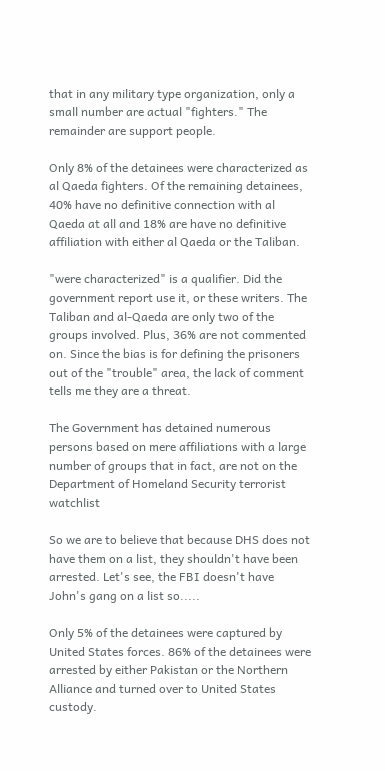that in any military type organization, only a small number are actual "fighters." The remainder are support people.

Only 8% of the detainees were characterized as al Qaeda fighters. Of the remaining detainees, 40% have no definitive connection with al Qaeda at all and 18% are have no definitive affiliation with either al Qaeda or the Taliban.

"were characterized" is a qualifier. Did the government report use it, or these writers. The Taliban and al-Qaeda are only two of the groups involved. Plus, 36% are not commented on. Since the bias is for defining the prisoners out of the "trouble" area, the lack of comment tells me they are a threat.

The Government has detained numerous persons based on mere affiliations with a large number of groups that in fact, are not on the Department of Homeland Security terrorist watchlist

So we are to believe that because DHS does not have them on a list, they shouldn't have been arrested. Let's see, the FBI doesn't have John's gang on a list so.....

Only 5% of the detainees were captured by United States forces. 86% of the detainees were arrested by either Pakistan or the Northern Alliance and turned over to United States custody.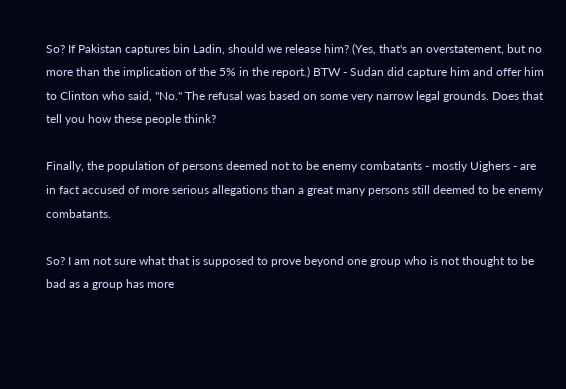So? If Pakistan captures bin Ladin, should we release him? (Yes, that's an overstatement, but no more than the implication of the 5% in the report.) BTW - Sudan did capture him and offer him to Clinton who said, "No." The refusal was based on some very narrow legal grounds. Does that tell you how these people think?

Finally, the population of persons deemed not to be enemy combatants - mostly Uighers - are in fact accused of more serious allegations than a great many persons still deemed to be enemy combatants.

So? I am not sure what that is supposed to prove beyond one group who is not thought to be bad as a group has more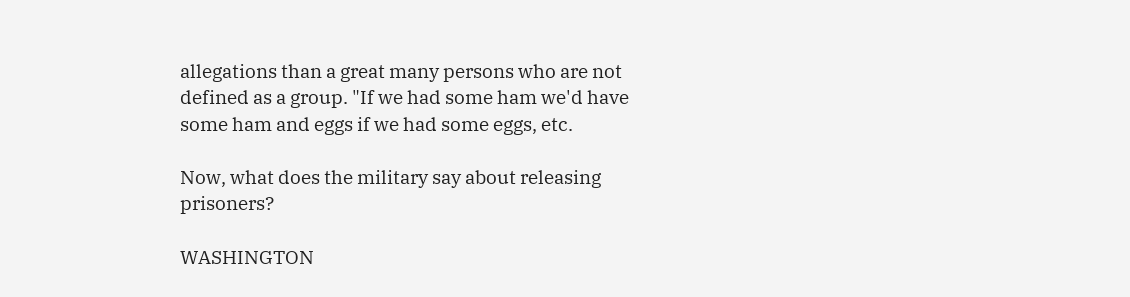allegations than a great many persons who are not defined as a group. "If we had some ham we'd have some ham and eggs if we had some eggs, etc.

Now, what does the military say about releasing prisoners?

WASHINGTON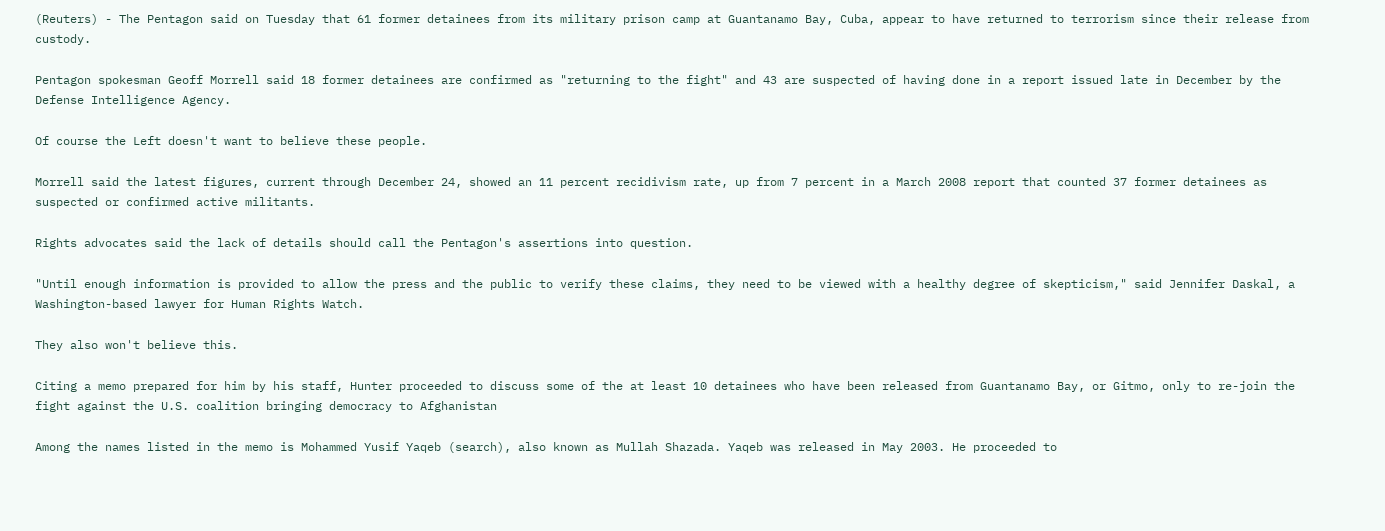(Reuters) - The Pentagon said on Tuesday that 61 former detainees from its military prison camp at Guantanamo Bay, Cuba, appear to have returned to terrorism since their release from custody.

Pentagon spokesman Geoff Morrell said 18 former detainees are confirmed as "returning to the fight" and 43 are suspected of having done in a report issued late in December by the Defense Intelligence Agency.

Of course the Left doesn't want to believe these people.

Morrell said the latest figures, current through December 24, showed an 11 percent recidivism rate, up from 7 percent in a March 2008 report that counted 37 former detainees as suspected or confirmed active militants.

Rights advocates said the lack of details should call the Pentagon's assertions into question.

"Until enough information is provided to allow the press and the public to verify these claims, they need to be viewed with a healthy degree of skepticism," said Jennifer Daskal, a Washington-based lawyer for Human Rights Watch.

They also won't believe this.

Citing a memo prepared for him by his staff, Hunter proceeded to discuss some of the at least 10 detainees who have been released from Guantanamo Bay, or Gitmo, only to re-join the fight against the U.S. coalition bringing democracy to Afghanistan

Among the names listed in the memo is Mohammed Yusif Yaqeb (search), also known as Mullah Shazada. Yaqeb was released in May 2003. He proceeded to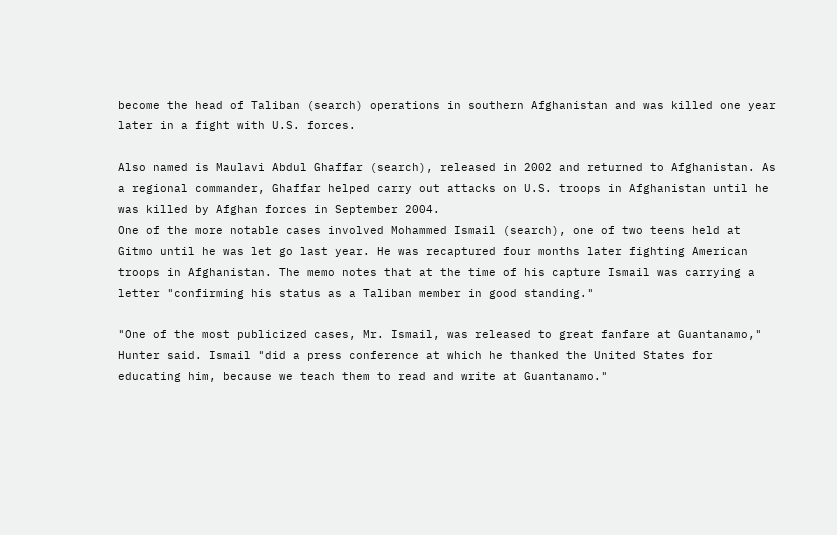become the head of Taliban (search) operations in southern Afghanistan and was killed one year later in a fight with U.S. forces.

Also named is Maulavi Abdul Ghaffar (search), released in 2002 and returned to Afghanistan. As a regional commander, Ghaffar helped carry out attacks on U.S. troops in Afghanistan until he was killed by Afghan forces in September 2004.
One of the more notable cases involved Mohammed Ismail (search), one of two teens held at Gitmo until he was let go last year. He was recaptured four months later fighting American troops in Afghanistan. The memo notes that at the time of his capture Ismail was carrying a letter "confirming his status as a Taliban member in good standing."

"One of the most publicized cases, Mr. Ismail, was released to great fanfare at Guantanamo," Hunter said. Ismail "did a press conference at which he thanked the United States for educating him, because we teach them to read and write at Guantanamo."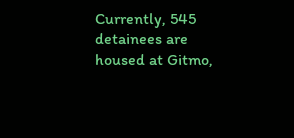Currently, 545 detainees are housed at Gitmo,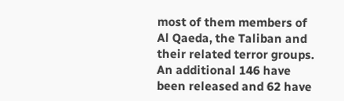most of them members of Al Qaeda, the Taliban and their related terror groups. An additional 146 have been released and 62 have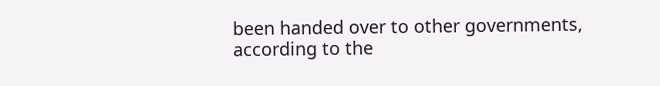been handed over to other governments, according to the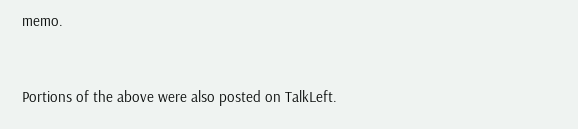memo.


Portions of the above were also posted on TalkLeft.